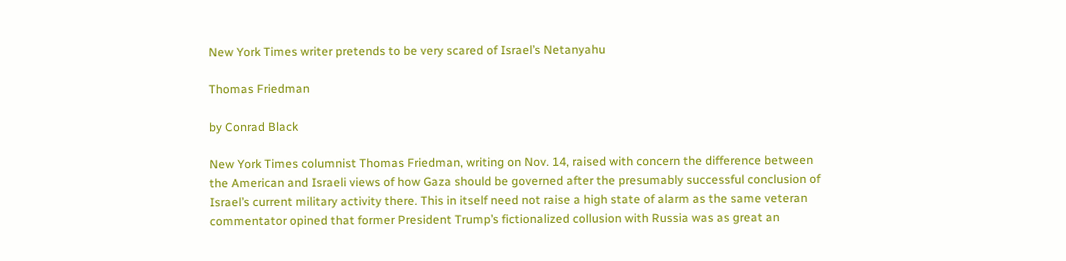New York Times writer pretends to be very scared of Israel’s Netanyahu

Thomas Friedman

by Conrad Black

New York Times columnist Thomas Friedman, writing on Nov. 14, raised with concern the difference between the American and Israeli views of how Gaza should be governed after the presumably successful conclusion of Israel’s current military activity there. This in itself need not raise a high state of alarm as the same veteran commentator opined that former President Trump’s fictionalized collusion with Russia was as great an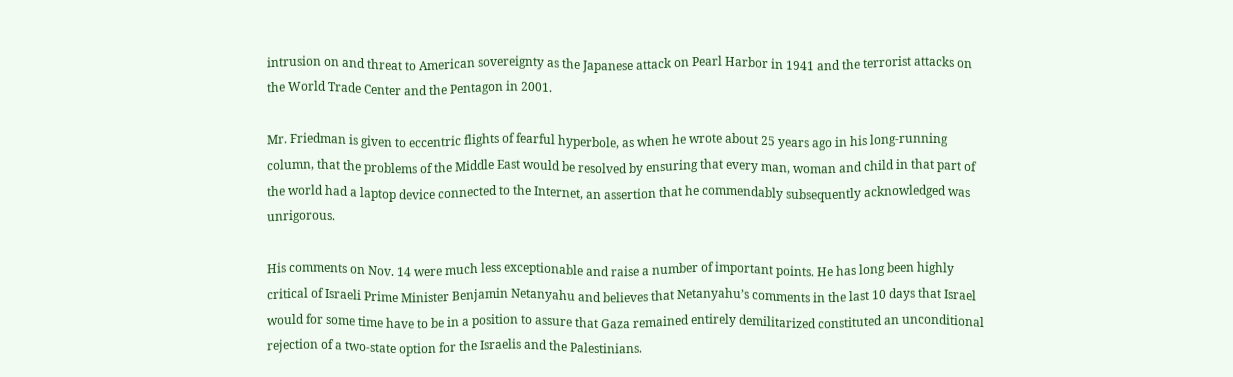intrusion on and threat to American sovereignty as the Japanese attack on Pearl Harbor in 1941 and the terrorist attacks on the World Trade Center and the Pentagon in 2001.

Mr. Friedman is given to eccentric flights of fearful hyperbole, as when he wrote about 25 years ago in his long-running column, that the problems of the Middle East would be resolved by ensuring that every man, woman and child in that part of the world had a laptop device connected to the Internet, an assertion that he commendably subsequently acknowledged was unrigorous.

His comments on Nov. 14 were much less exceptionable and raise a number of important points. He has long been highly critical of Israeli Prime Minister Benjamin Netanyahu and believes that Netanyahu’s comments in the last 10 days that Israel would for some time have to be in a position to assure that Gaza remained entirely demilitarized constituted an unconditional rejection of a two-state option for the Israelis and the Palestinians.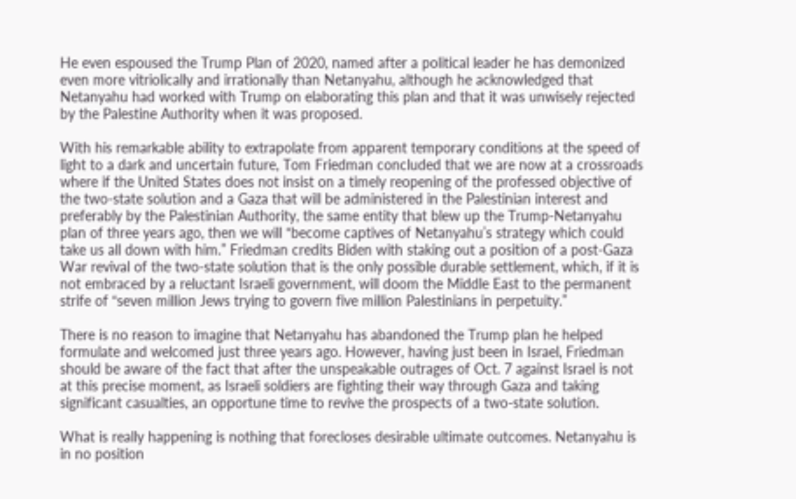He even espoused the Trump Plan of 2020, named after a political leader he has demonized even more vitriolically and irrationally than Netanyahu, although he acknowledged that Netanyahu had worked with Trump on elaborating this plan and that it was unwisely rejected by the Palestine Authority when it was proposed.

With his remarkable ability to extrapolate from apparent temporary conditions at the speed of light to a dark and uncertain future, Tom Friedman concluded that we are now at a crossroads where if the United States does not insist on a timely reopening of the professed objective of the two-state solution and a Gaza that will be administered in the Palestinian interest and preferably by the Palestinian Authority, the same entity that blew up the Trump-Netanyahu plan of three years ago, then we will “become captives of Netanyahu’s strategy which could take us all down with him.” Friedman credits Biden with staking out a position of a post-Gaza War revival of the two-state solution that is the only possible durable settlement, which, if it is not embraced by a reluctant Israeli government, will doom the Middle East to the permanent strife of “seven million Jews trying to govern five million Palestinians in perpetuity.”

There is no reason to imagine that Netanyahu has abandoned the Trump plan he helped formulate and welcomed just three years ago. However, having just been in Israel, Friedman should be aware of the fact that after the unspeakable outrages of Oct. 7 against Israel is not at this precise moment, as Israeli soldiers are fighting their way through Gaza and taking significant casualties, an opportune time to revive the prospects of a two-state solution.

What is really happening is nothing that forecloses desirable ultimate outcomes. Netanyahu is in no position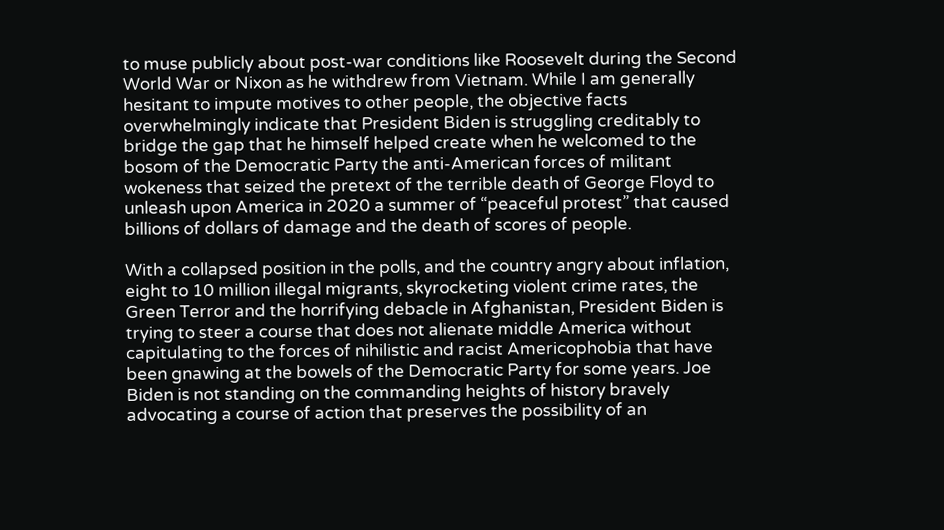to muse publicly about post-war conditions like Roosevelt during the Second World War or Nixon as he withdrew from Vietnam. While I am generally hesitant to impute motives to other people, the objective facts overwhelmingly indicate that President Biden is struggling creditably to bridge the gap that he himself helped create when he welcomed to the bosom of the Democratic Party the anti-American forces of militant wokeness that seized the pretext of the terrible death of George Floyd to unleash upon America in 2020 a summer of “peaceful protest” that caused billions of dollars of damage and the death of scores of people.

With a collapsed position in the polls, and the country angry about inflation, eight to 10 million illegal migrants, skyrocketing violent crime rates, the Green Terror and the horrifying debacle in Afghanistan, President Biden is trying to steer a course that does not alienate middle America without capitulating to the forces of nihilistic and racist Americophobia that have been gnawing at the bowels of the Democratic Party for some years. Joe Biden is not standing on the commanding heights of history bravely advocating a course of action that preserves the possibility of an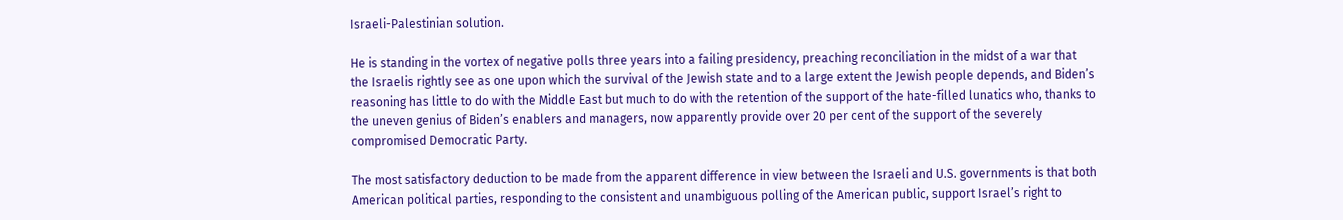Israeli-Palestinian solution.

He is standing in the vortex of negative polls three years into a failing presidency, preaching reconciliation in the midst of a war that the Israelis rightly see as one upon which the survival of the Jewish state and to a large extent the Jewish people depends, and Biden’s reasoning has little to do with the Middle East but much to do with the retention of the support of the hate-filled lunatics who, thanks to the uneven genius of Biden’s enablers and managers, now apparently provide over 20 per cent of the support of the severely compromised Democratic Party.

The most satisfactory deduction to be made from the apparent difference in view between the Israeli and U.S. governments is that both American political parties, responding to the consistent and unambiguous polling of the American public, support Israel’s right to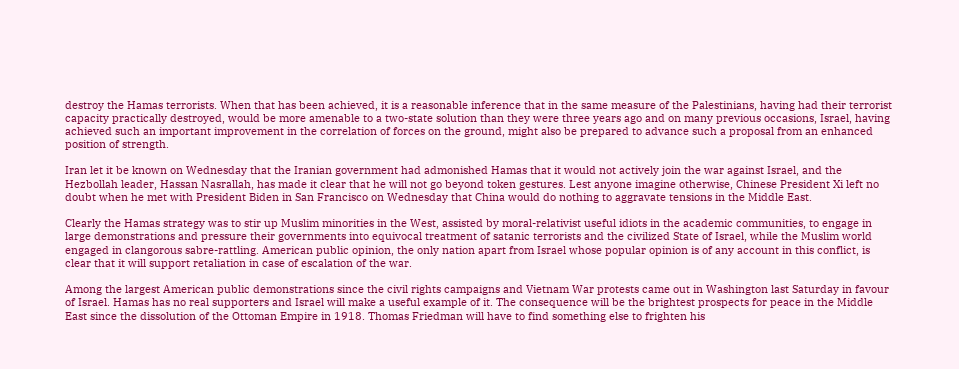destroy the Hamas terrorists. When that has been achieved, it is a reasonable inference that in the same measure of the Palestinians, having had their terrorist capacity practically destroyed, would be more amenable to a two-state solution than they were three years ago and on many previous occasions, Israel, having achieved such an important improvement in the correlation of forces on the ground, might also be prepared to advance such a proposal from an enhanced position of strength.

Iran let it be known on Wednesday that the Iranian government had admonished Hamas that it would not actively join the war against Israel, and the Hezbollah leader, Hassan Nasrallah, has made it clear that he will not go beyond token gestures. Lest anyone imagine otherwise, Chinese President Xi left no doubt when he met with President Biden in San Francisco on Wednesday that China would do nothing to aggravate tensions in the Middle East.

Clearly the Hamas strategy was to stir up Muslim minorities in the West, assisted by moral-relativist useful idiots in the academic communities, to engage in large demonstrations and pressure their governments into equivocal treatment of satanic terrorists and the civilized State of Israel, while the Muslim world engaged in clangorous sabre-rattling. American public opinion, the only nation apart from Israel whose popular opinion is of any account in this conflict, is clear that it will support retaliation in case of escalation of the war.

Among the largest American public demonstrations since the civil rights campaigns and Vietnam War protests came out in Washington last Saturday in favour of Israel. Hamas has no real supporters and Israel will make a useful example of it. The consequence will be the brightest prospects for peace in the Middle East since the dissolution of the Ottoman Empire in 1918. Thomas Friedman will have to find something else to frighten his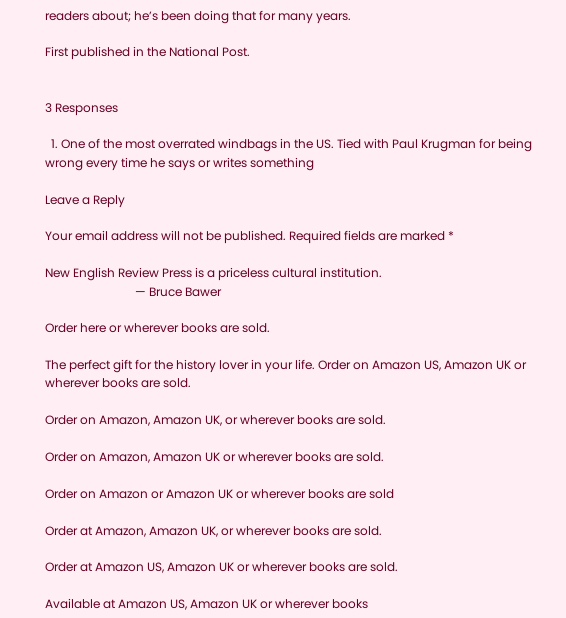readers about; he’s been doing that for many years.

First published in the National Post.


3 Responses

  1. One of the most overrated windbags in the US. Tied with Paul Krugman for being wrong every time he says or writes something

Leave a Reply

Your email address will not be published. Required fields are marked *

New English Review Press is a priceless cultural institution.
                              — Bruce Bawer

Order here or wherever books are sold.

The perfect gift for the history lover in your life. Order on Amazon US, Amazon UK or wherever books are sold.

Order on Amazon, Amazon UK, or wherever books are sold.

Order on Amazon, Amazon UK or wherever books are sold.

Order on Amazon or Amazon UK or wherever books are sold

Order at Amazon, Amazon UK, or wherever books are sold.

Order at Amazon US, Amazon UK or wherever books are sold.

Available at Amazon US, Amazon UK or wherever books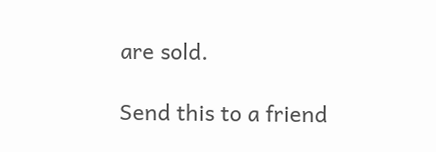are sold.

Send this to a friend